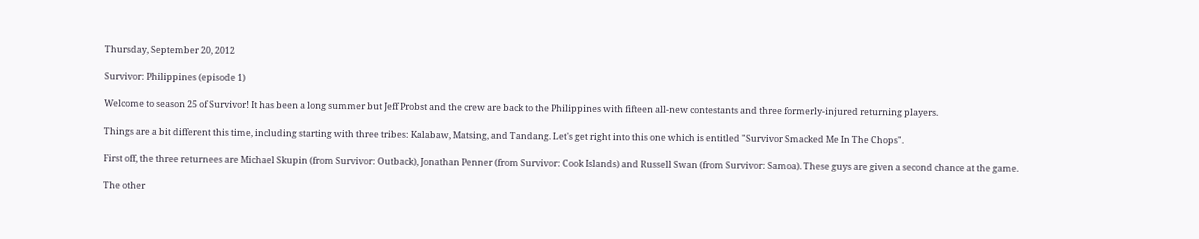Thursday, September 20, 2012

Survivor: Philippines (episode 1)

Welcome to season 25 of Survivor! It has been a long summer but Jeff Probst and the crew are back to the Philippines with fifteen all-new contestants and three formerly-injured returning players.

Things are a bit different this time, including starting with three tribes: Kalabaw, Matsing, and Tandang. Let's get right into this one which is entitled "Survivor Smacked Me In The Chops".

First off, the three returnees are Michael Skupin (from Survivor: Outback), Jonathan Penner (from Survivor: Cook Islands) and Russell Swan (from Survivor: Samoa). These guys are given a second chance at the game.

The other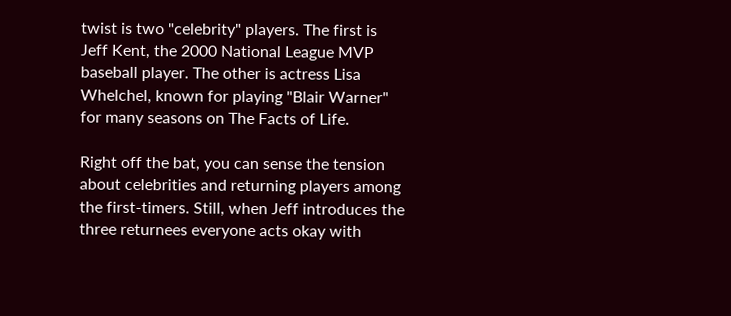twist is two "celebrity" players. The first is Jeff Kent, the 2000 National League MVP baseball player. The other is actress Lisa Whelchel, known for playing "Blair Warner" for many seasons on The Facts of Life.

Right off the bat, you can sense the tension about celebrities and returning players among the first-timers. Still, when Jeff introduces the three returnees everyone acts okay with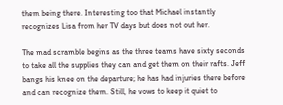them being there. Interesting too that Michael instantly recognizes Lisa from her TV days but does not out her.

The mad scramble begins as the three teams have sixty seconds to take all the supplies they can and get them on their rafts. Jeff bangs his knee on the departure; he has had injuries there before and can recognize them. Still, he vows to keep it quiet to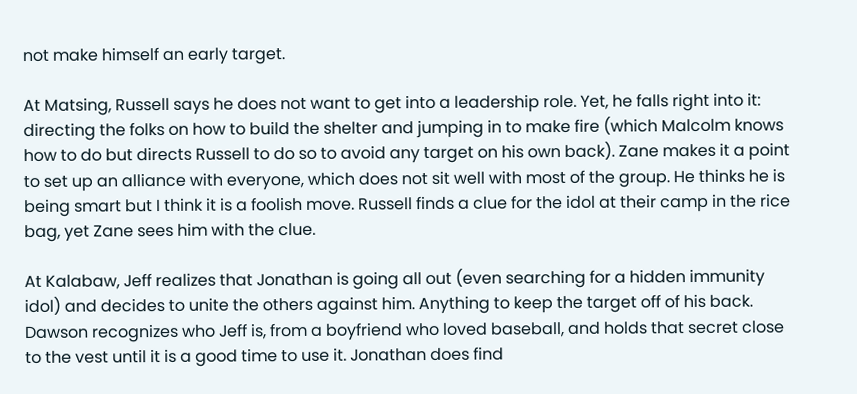not make himself an early target.

At Matsing, Russell says he does not want to get into a leadership role. Yet, he falls right into it: directing the folks on how to build the shelter and jumping in to make fire (which Malcolm knows how to do but directs Russell to do so to avoid any target on his own back). Zane makes it a point to set up an alliance with everyone, which does not sit well with most of the group. He thinks he is being smart but I think it is a foolish move. Russell finds a clue for the idol at their camp in the rice bag, yet Zane sees him with the clue.

At Kalabaw, Jeff realizes that Jonathan is going all out (even searching for a hidden immunity idol) and decides to unite the others against him. Anything to keep the target off of his back. Dawson recognizes who Jeff is, from a boyfriend who loved baseball, and holds that secret close to the vest until it is a good time to use it. Jonathan does find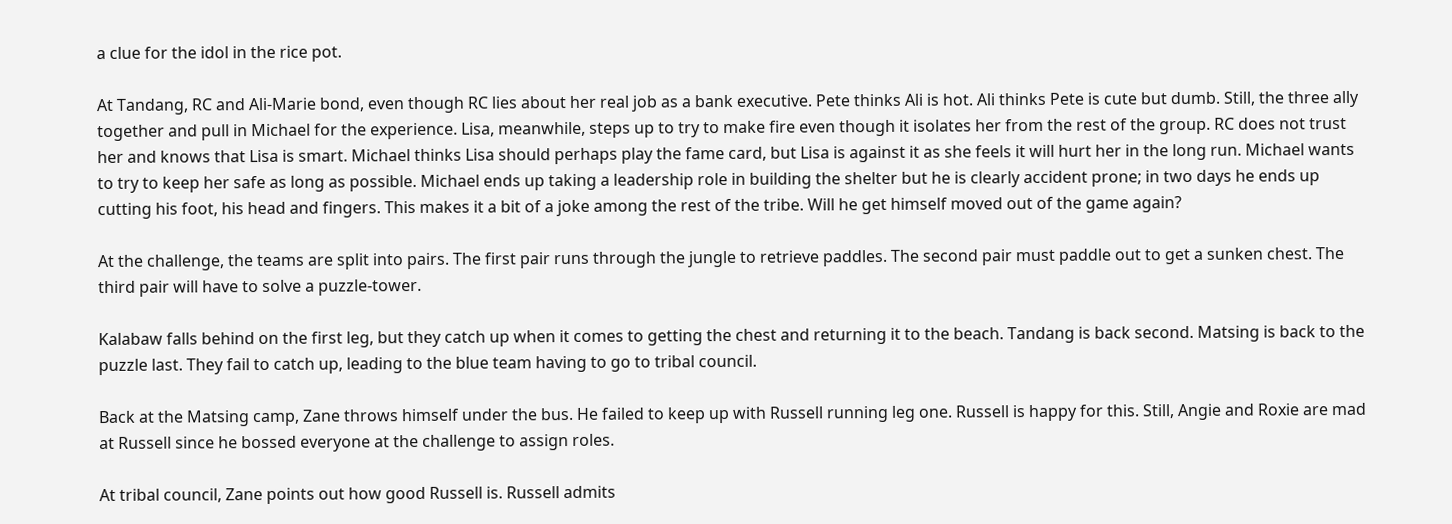a clue for the idol in the rice pot.

At Tandang, RC and Ali-Marie bond, even though RC lies about her real job as a bank executive. Pete thinks Ali is hot. Ali thinks Pete is cute but dumb. Still, the three ally together and pull in Michael for the experience. Lisa, meanwhile, steps up to try to make fire even though it isolates her from the rest of the group. RC does not trust her and knows that Lisa is smart. Michael thinks Lisa should perhaps play the fame card, but Lisa is against it as she feels it will hurt her in the long run. Michael wants to try to keep her safe as long as possible. Michael ends up taking a leadership role in building the shelter but he is clearly accident prone; in two days he ends up cutting his foot, his head and fingers. This makes it a bit of a joke among the rest of the tribe. Will he get himself moved out of the game again?

At the challenge, the teams are split into pairs. The first pair runs through the jungle to retrieve paddles. The second pair must paddle out to get a sunken chest. The third pair will have to solve a puzzle-tower.

Kalabaw falls behind on the first leg, but they catch up when it comes to getting the chest and returning it to the beach. Tandang is back second. Matsing is back to the puzzle last. They fail to catch up, leading to the blue team having to go to tribal council.

Back at the Matsing camp, Zane throws himself under the bus. He failed to keep up with Russell running leg one. Russell is happy for this. Still, Angie and Roxie are mad at Russell since he bossed everyone at the challenge to assign roles.

At tribal council, Zane points out how good Russell is. Russell admits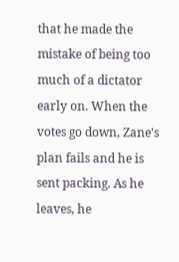that he made the mistake of being too much of a dictator early on. When the votes go down, Zane's plan fails and he is sent packing. As he leaves, he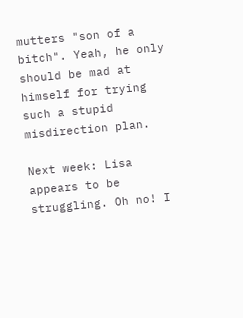mutters "son of a bitch". Yeah, he only should be mad at himself for trying such a stupid misdirection plan.

Next week: Lisa appears to be struggling. Oh no! I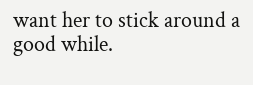want her to stick around a good while.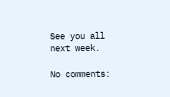See you all next week.

No comments: